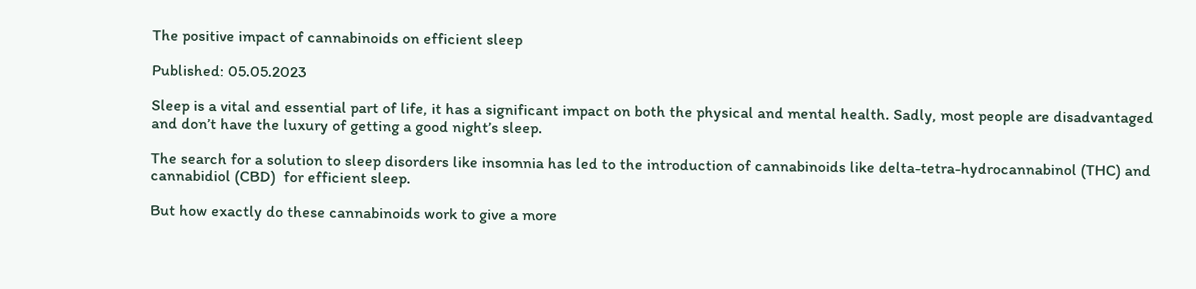The positive impact of cannabinoids on efficient sleep

Published: 05.05.2023

Sleep is a vital and essential part of life, it has a significant impact on both the physical and mental health. Sadly, most people are disadvantaged and don’t have the luxury of getting a good night’s sleep.

The search for a solution to sleep disorders like insomnia has led to the introduction of cannabinoids like delta-tetra-hydrocannabinol (THC) and cannabidiol (CBD)  for efficient sleep.

But how exactly do these cannabinoids work to give a more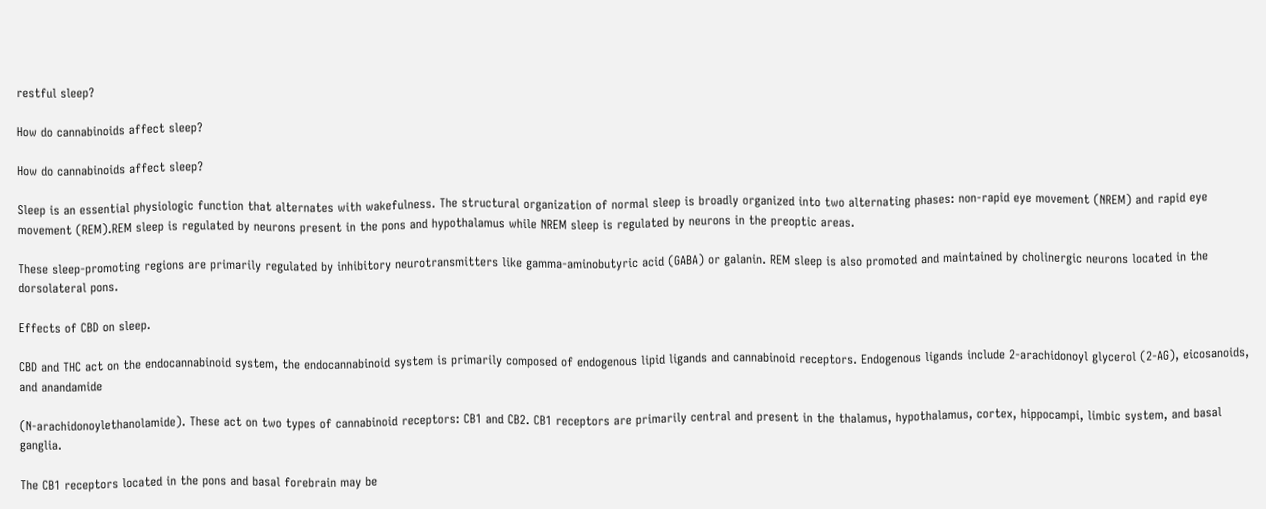restful sleep?

How do cannabinoids affect sleep?

How do cannabinoids affect sleep?

Sleep is an essential physiologic function that alternates with wakefulness. The structural organization of normal sleep is broadly organized into two alternating phases: non-rapid eye movement (NREM) and rapid eye movement (REM).REM sleep is regulated by neurons present in the pons and hypothalamus while NREM sleep is regulated by neurons in the preoptic areas.

These sleep-promoting regions are primarily regulated by inhibitory neurotransmitters like gamma-aminobutyric acid (GABA) or galanin. REM sleep is also promoted and maintained by cholinergic neurons located in the dorsolateral pons.

Effects of CBD on sleep.

CBD and THC act on the endocannabinoid system, the endocannabinoid system is primarily composed of endogenous lipid ligands and cannabinoid receptors. Endogenous ligands include 2-arachidonoyl glycerol (2-AG), eicosanoids, and anandamide

(N-arachidonoylethanolamide). These act on two types of cannabinoid receptors: CB1 and CB2. CB1 receptors are primarily central and present in the thalamus, hypothalamus, cortex, hippocampi, limbic system, and basal ganglia.

The CB1 receptors located in the pons and basal forebrain may be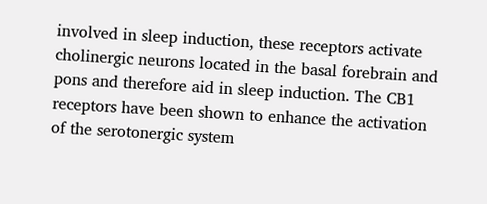involved in sleep induction, these receptors activate cholinergic neurons located in the basal forebrain and pons and therefore aid in sleep induction. The CB1 receptors have been shown to enhance the activation of the serotonergic system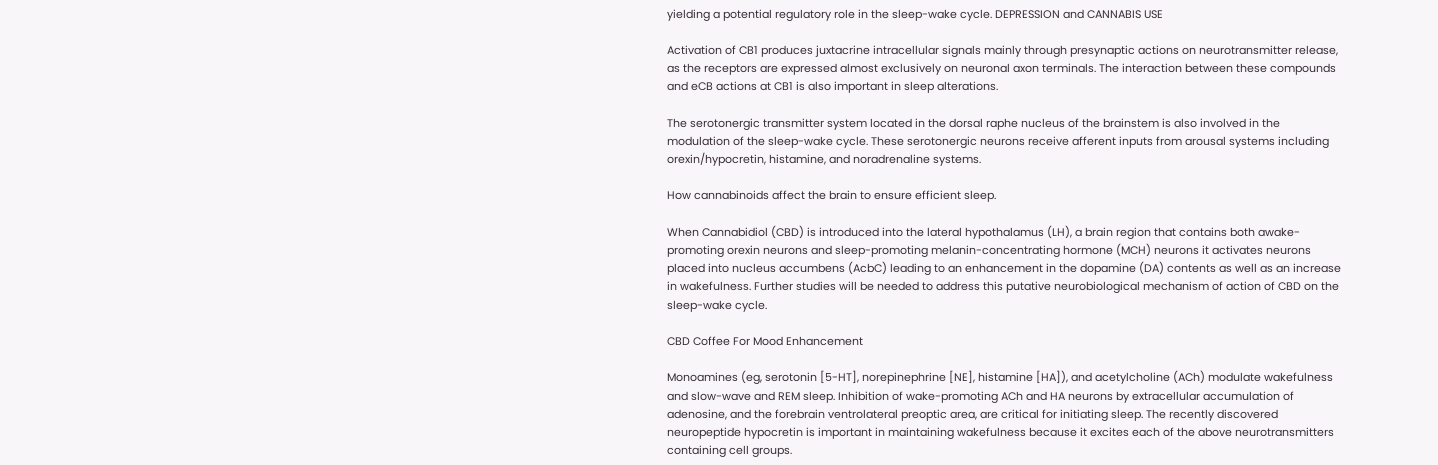yielding a potential regulatory role in the sleep-wake cycle. DEPRESSION and CANNABIS USE

Activation of CB1 produces juxtacrine intracellular signals mainly through presynaptic actions on neurotransmitter release, as the receptors are expressed almost exclusively on neuronal axon terminals. The interaction between these compounds and eCB actions at CB1 is also important in sleep alterations.

The serotonergic transmitter system located in the dorsal raphe nucleus of the brainstem is also involved in the modulation of the sleep-wake cycle. These serotonergic neurons receive afferent inputs from arousal systems including orexin/hypocretin, histamine, and noradrenaline systems.

How cannabinoids affect the brain to ensure efficient sleep.

When Cannabidiol (CBD) is introduced into the lateral hypothalamus (LH), a brain region that contains both awake-promoting orexin neurons and sleep-promoting melanin-concentrating hormone (MCH) neurons it activates neurons placed into nucleus accumbens (AcbC) leading to an enhancement in the dopamine (DA) contents as well as an increase in wakefulness. Further studies will be needed to address this putative neurobiological mechanism of action of CBD on the sleep-wake cycle.

CBD Coffee For Mood Enhancement

Monoamines (eg, serotonin [5-HT], norepinephrine [NE], histamine [HA]), and acetylcholine (ACh) modulate wakefulness and slow-wave and REM sleep. Inhibition of wake-promoting ACh and HA neurons by extracellular accumulation of adenosine, and the forebrain ventrolateral preoptic area, are critical for initiating sleep. The recently discovered neuropeptide hypocretin is important in maintaining wakefulness because it excites each of the above neurotransmitters containing cell groups.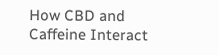How CBD and Caffeine Interact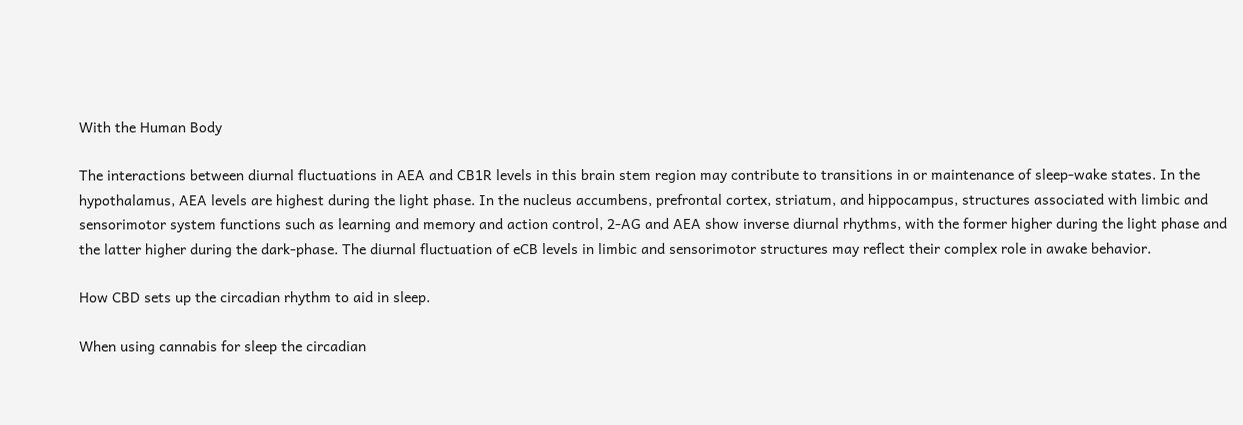With the Human Body

The interactions between diurnal fluctuations in AEA and CB1R levels in this brain stem region may contribute to transitions in or maintenance of sleep-wake states. In the hypothalamus, AEA levels are highest during the light phase. In the nucleus accumbens, prefrontal cortex, striatum, and hippocampus, structures associated with limbic and sensorimotor system functions such as learning and memory and action control, 2-AG and AEA show inverse diurnal rhythms, with the former higher during the light phase and the latter higher during the dark-phase. The diurnal fluctuation of eCB levels in limbic and sensorimotor structures may reflect their complex role in awake behavior.

How CBD sets up the circadian rhythm to aid in sleep.

When using cannabis for sleep the circadian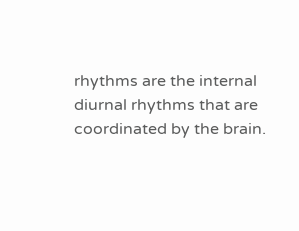rhythms are the internal diurnal rhythms that are coordinated by the brain.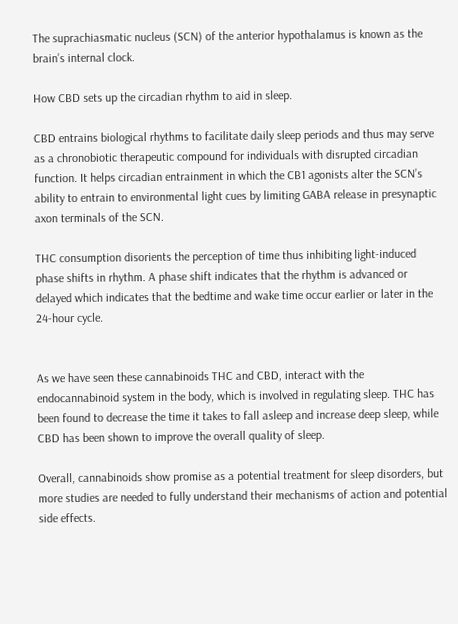The suprachiasmatic nucleus (SCN) of the anterior hypothalamus is known as the brain’s internal clock.

How CBD sets up the circadian rhythm to aid in sleep.

CBD entrains biological rhythms to facilitate daily sleep periods and thus may serve as a chronobiotic therapeutic compound for individuals with disrupted circadian function. It helps circadian entrainment in which the CB1 agonists alter the SCN’s ability to entrain to environmental light cues by limiting GABA release in presynaptic axon terminals of the SCN.

THC consumption disorients the perception of time thus inhibiting light-induced phase shifts in rhythm. A phase shift indicates that the rhythm is advanced or delayed which indicates that the bedtime and wake time occur earlier or later in the 24-hour cycle.


As we have seen these cannabinoids THC and CBD, interact with the endocannabinoid system in the body, which is involved in regulating sleep. THC has been found to decrease the time it takes to fall asleep and increase deep sleep, while CBD has been shown to improve the overall quality of sleep.

Overall, cannabinoids show promise as a potential treatment for sleep disorders, but more studies are needed to fully understand their mechanisms of action and potential side effects.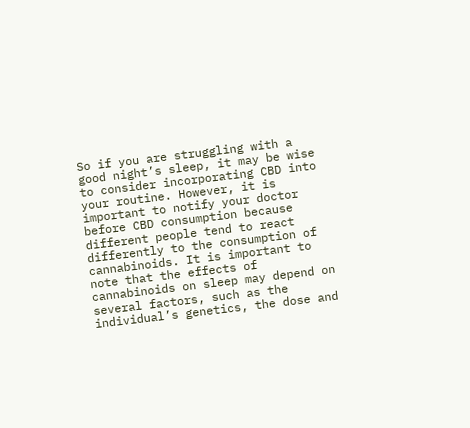So if you are struggling with a good night’s sleep, it may be wise to consider incorporating CBD into your routine. However, it is important to notify your doctor before CBD consumption because different people tend to react differently to the consumption of cannabinoids. It is important to note that the effects of cannabinoids on sleep may depend on several factors, such as the individual’s genetics, the dose and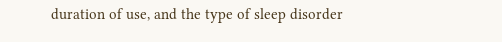duration of use, and the type of sleep disorder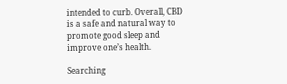intended to curb. Overall, CBD is a safe and natural way to promote good sleep and improve one’s health.

Searching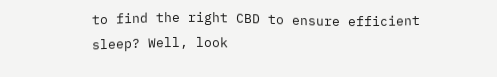to find the right CBD to ensure efficient sleep? Well, look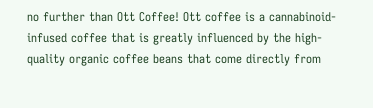no further than Ott Coffee! Ott coffee is a cannabinoid-infused coffee that is greatly influenced by the high-quality organic coffee beans that come directly from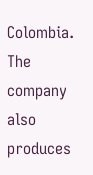Colombia. The company also produces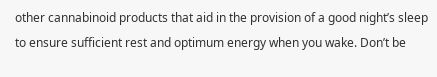other cannabinoid products that aid in the provision of a good night’s sleep to ensure sufficient rest and optimum energy when you wake. Don’t be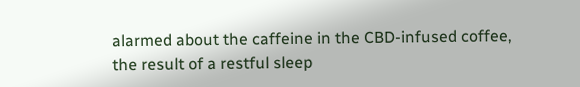alarmed about the caffeine in the CBD-infused coffee, the result of a restful sleep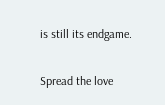is still its endgame.

Spread the love